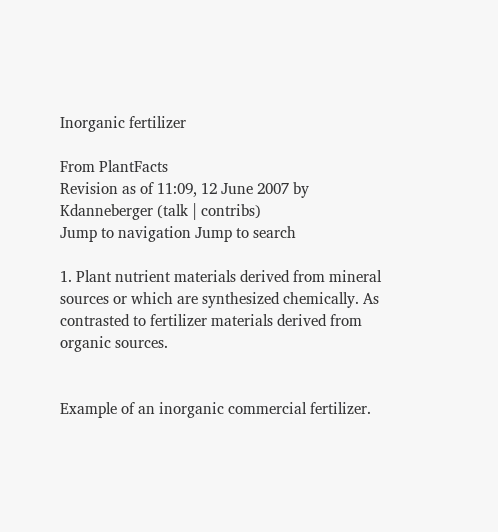Inorganic fertilizer

From PlantFacts
Revision as of 11:09, 12 June 2007 by Kdanneberger (talk | contribs)
Jump to navigation Jump to search

1. Plant nutrient materials derived from mineral sources or which are synthesized chemically. As contrasted to fertilizer materials derived from organic sources.


Example of an inorganic commercial fertilizer.